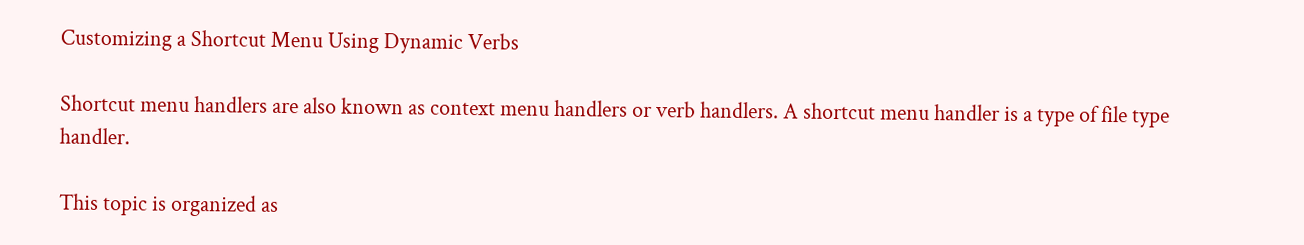Customizing a Shortcut Menu Using Dynamic Verbs

Shortcut menu handlers are also known as context menu handlers or verb handlers. A shortcut menu handler is a type of file type handler.

This topic is organized as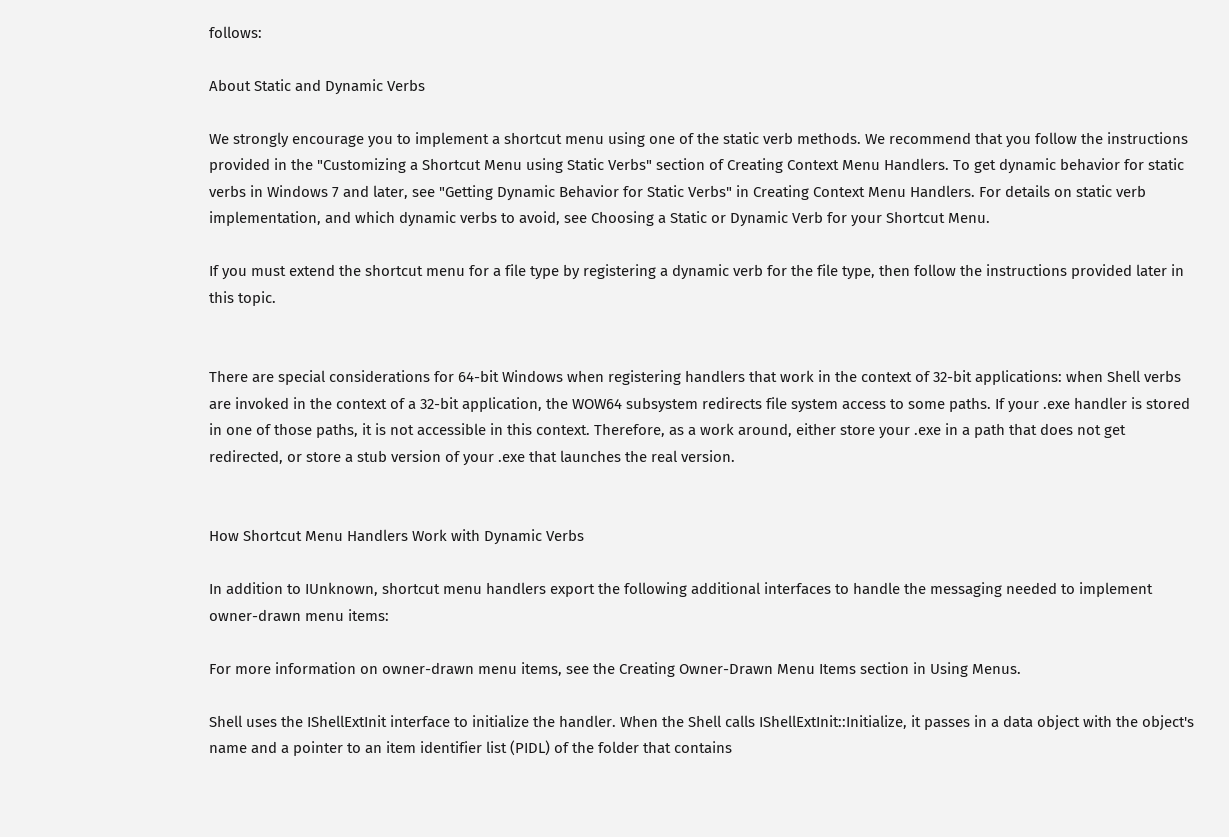follows:

About Static and Dynamic Verbs

We strongly encourage you to implement a shortcut menu using one of the static verb methods. We recommend that you follow the instructions provided in the "Customizing a Shortcut Menu using Static Verbs" section of Creating Context Menu Handlers. To get dynamic behavior for static verbs in Windows 7 and later, see "Getting Dynamic Behavior for Static Verbs" in Creating Context Menu Handlers. For details on static verb implementation, and which dynamic verbs to avoid, see Choosing a Static or Dynamic Verb for your Shortcut Menu.

If you must extend the shortcut menu for a file type by registering a dynamic verb for the file type, then follow the instructions provided later in this topic.


There are special considerations for 64-bit Windows when registering handlers that work in the context of 32-bit applications: when Shell verbs are invoked in the context of a 32-bit application, the WOW64 subsystem redirects file system access to some paths. If your .exe handler is stored in one of those paths, it is not accessible in this context. Therefore, as a work around, either store your .exe in a path that does not get redirected, or store a stub version of your .exe that launches the real version.


How Shortcut Menu Handlers Work with Dynamic Verbs

In addition to IUnknown, shortcut menu handlers export the following additional interfaces to handle the messaging needed to implement owner-drawn menu items:

For more information on owner-drawn menu items, see the Creating Owner-Drawn Menu Items section in Using Menus.

Shell uses the IShellExtInit interface to initialize the handler. When the Shell calls IShellExtInit::Initialize, it passes in a data object with the object's name and a pointer to an item identifier list (PIDL) of the folder that contains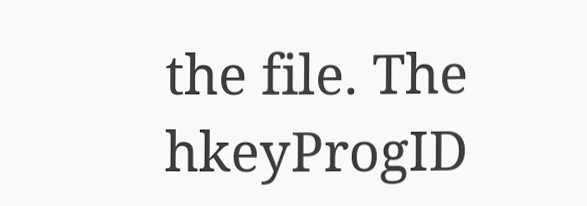the file. The hkeyProgID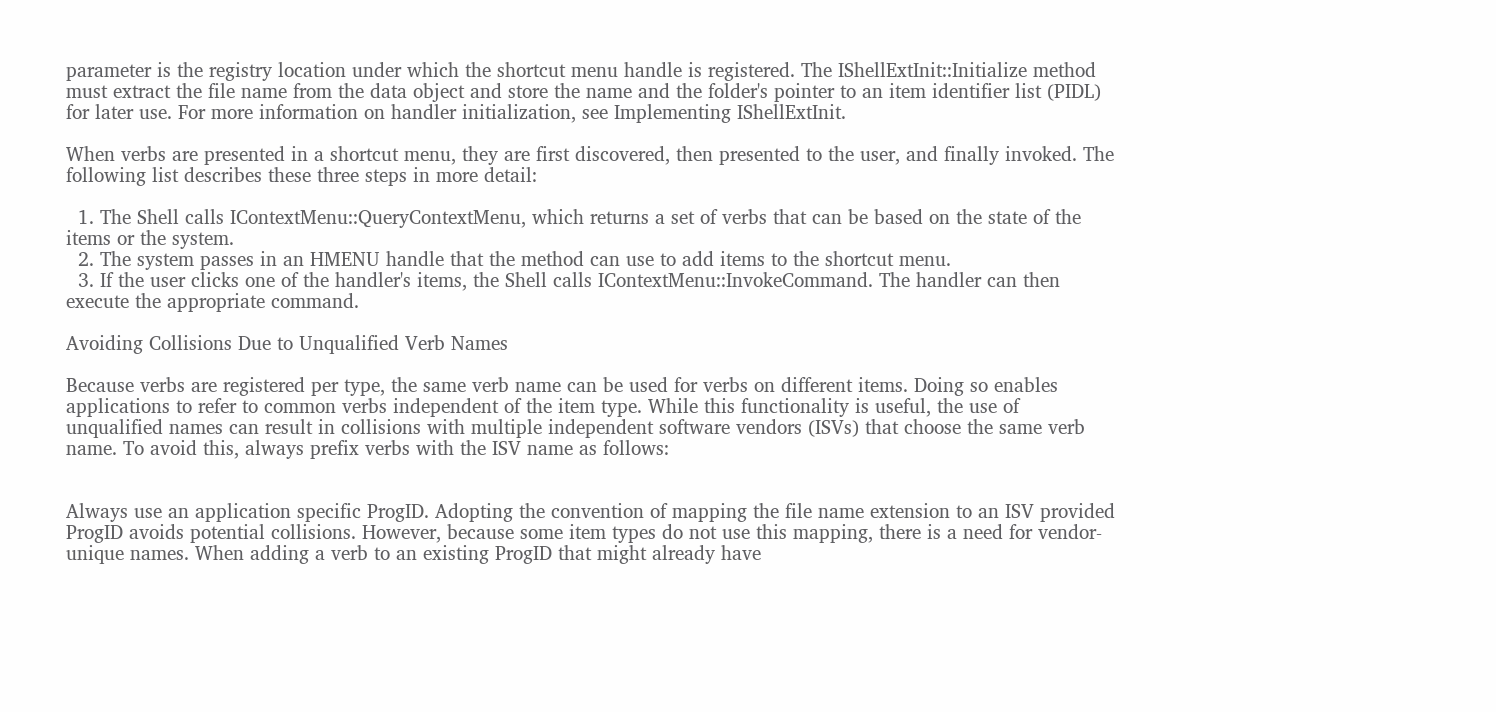parameter is the registry location under which the shortcut menu handle is registered. The IShellExtInit::Initialize method must extract the file name from the data object and store the name and the folder's pointer to an item identifier list (PIDL) for later use. For more information on handler initialization, see Implementing IShellExtInit.

When verbs are presented in a shortcut menu, they are first discovered, then presented to the user, and finally invoked. The following list describes these three steps in more detail:

  1. The Shell calls IContextMenu::QueryContextMenu, which returns a set of verbs that can be based on the state of the items or the system.
  2. The system passes in an HMENU handle that the method can use to add items to the shortcut menu.
  3. If the user clicks one of the handler's items, the Shell calls IContextMenu::InvokeCommand. The handler can then execute the appropriate command.

Avoiding Collisions Due to Unqualified Verb Names

Because verbs are registered per type, the same verb name can be used for verbs on different items. Doing so enables applications to refer to common verbs independent of the item type. While this functionality is useful, the use of unqualified names can result in collisions with multiple independent software vendors (ISVs) that choose the same verb name. To avoid this, always prefix verbs with the ISV name as follows:


Always use an application specific ProgID. Adopting the convention of mapping the file name extension to an ISV provided ProgID avoids potential collisions. However, because some item types do not use this mapping, there is a need for vendor-unique names. When adding a verb to an existing ProgID that might already have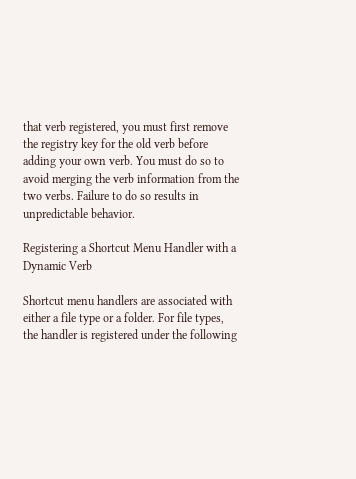that verb registered, you must first remove the registry key for the old verb before adding your own verb. You must do so to avoid merging the verb information from the two verbs. Failure to do so results in unpredictable behavior.

Registering a Shortcut Menu Handler with a Dynamic Verb

Shortcut menu handlers are associated with either a file type or a folder. For file types, the handler is registered under the following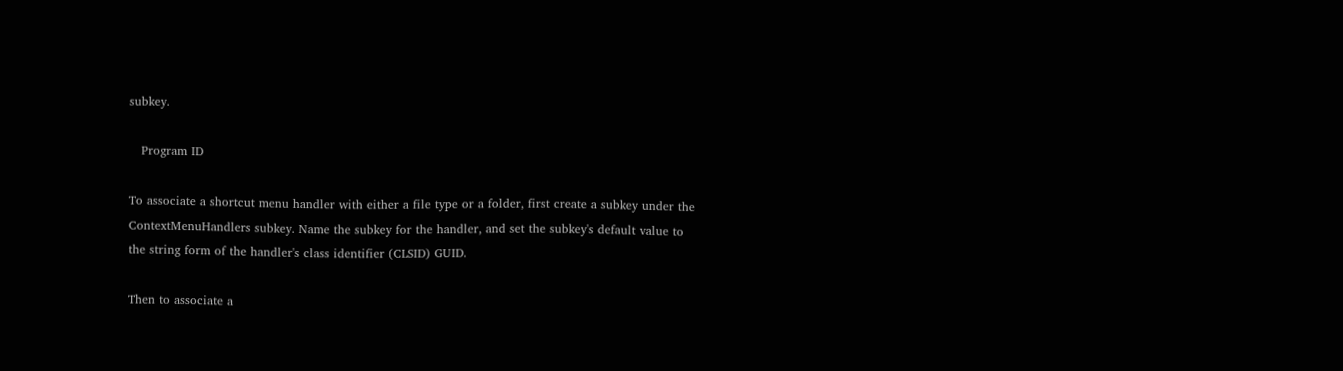subkey.

   Program ID

To associate a shortcut menu handler with either a file type or a folder, first create a subkey under the ContextMenuHandlers subkey. Name the subkey for the handler, and set the subkey's default value to the string form of the handler's class identifier (CLSID) GUID.

Then to associate a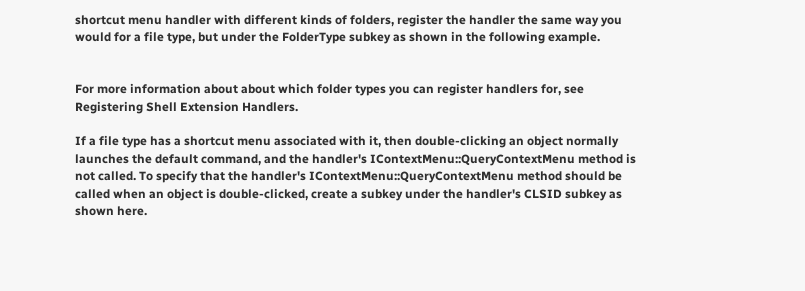shortcut menu handler with different kinds of folders, register the handler the same way you would for a file type, but under the FolderType subkey as shown in the following example.


For more information about about which folder types you can register handlers for, see Registering Shell Extension Handlers.

If a file type has a shortcut menu associated with it, then double-clicking an object normally launches the default command, and the handler's IContextMenu::QueryContextMenu method is not called. To specify that the handler's IContextMenu::QueryContextMenu method should be called when an object is double-clicked, create a subkey under the handler's CLSID subkey as shown here.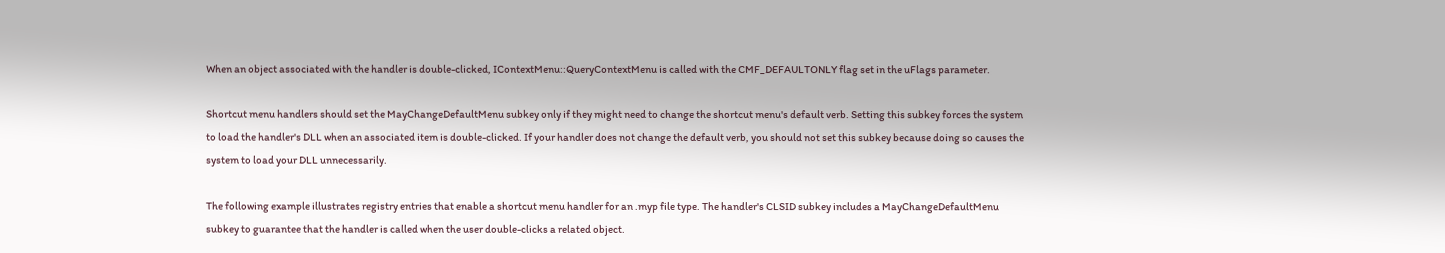When an object associated with the handler is double-clicked, IContextMenu::QueryContextMenu is called with the CMF_DEFAULTONLY flag set in the uFlags parameter.

Shortcut menu handlers should set the MayChangeDefaultMenu subkey only if they might need to change the shortcut menu's default verb. Setting this subkey forces the system to load the handler's DLL when an associated item is double-clicked. If your handler does not change the default verb, you should not set this subkey because doing so causes the system to load your DLL unnecessarily.

The following example illustrates registry entries that enable a shortcut menu handler for an .myp file type. The handler's CLSID subkey includes a MayChangeDefaultMenu subkey to guarantee that the handler is called when the user double-clicks a related object.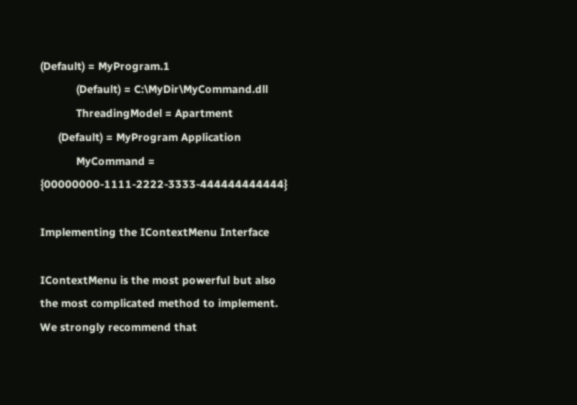(Default) = MyProgram.1
            (Default) = C:\MyDir\MyCommand.dll
            ThreadingModel = Apartment
      (Default) = MyProgram Application
            MyCommand = {00000000-1111-2222-3333-444444444444}

Implementing the IContextMenu Interface

IContextMenu is the most powerful but also the most complicated method to implement. We strongly recommend that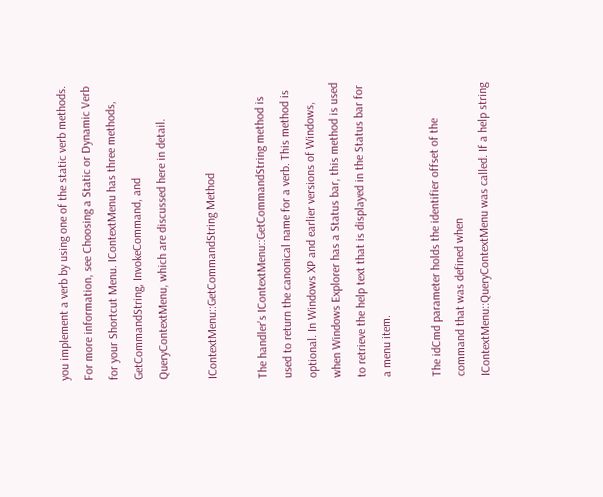you implement a verb by using one of the static verb methods. For more information, see Choosing a Static or Dynamic Verb for your Shortcut Menu. IContextMenu has three methods, GetCommandString, InvokeCommand, and QueryContextMenu, which are discussed here in detail.

IContextMenu::GetCommandString Method

The handler's IContextMenu::GetCommandString method is used to return the canonical name for a verb. This method is optional. In Windows XP and earlier versions of Windows, when Windows Explorer has a Status bar, this method is used to retrieve the help text that is displayed in the Status bar for a menu item.

The idCmd parameter holds the identifier offset of the command that was defined when IContextMenu::QueryContextMenu was called. If a help string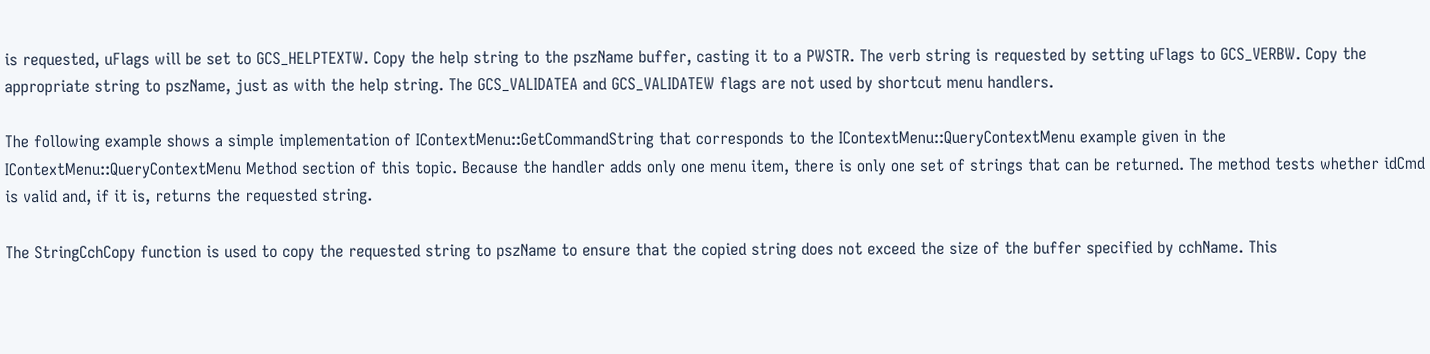is requested, uFlags will be set to GCS_HELPTEXTW. Copy the help string to the pszName buffer, casting it to a PWSTR. The verb string is requested by setting uFlags to GCS_VERBW. Copy the appropriate string to pszName, just as with the help string. The GCS_VALIDATEA and GCS_VALIDATEW flags are not used by shortcut menu handlers.

The following example shows a simple implementation of IContextMenu::GetCommandString that corresponds to the IContextMenu::QueryContextMenu example given in the IContextMenu::QueryContextMenu Method section of this topic. Because the handler adds only one menu item, there is only one set of strings that can be returned. The method tests whether idCmd is valid and, if it is, returns the requested string.

The StringCchCopy function is used to copy the requested string to pszName to ensure that the copied string does not exceed the size of the buffer specified by cchName. This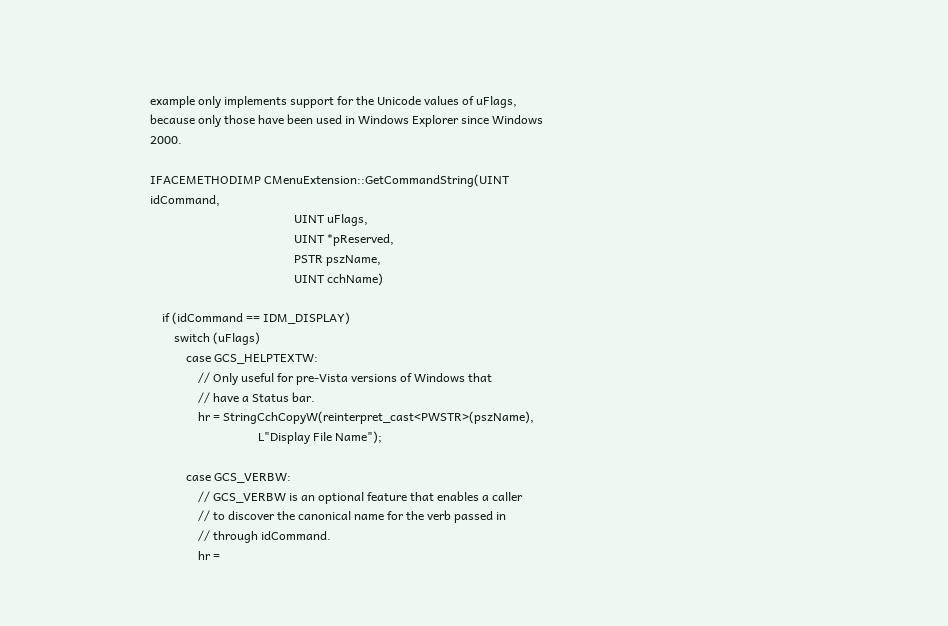example only implements support for the Unicode values of uFlags, because only those have been used in Windows Explorer since Windows 2000.

IFACEMETHODIMP CMenuExtension::GetCommandString(UINT idCommand,
                                                UINT uFlags,
                                                UINT *pReserved,
                                                PSTR pszName,
                                                UINT cchName)

    if (idCommand == IDM_DISPLAY)
        switch (uFlags)
            case GCS_HELPTEXTW:
                // Only useful for pre-Vista versions of Windows that
                // have a Status bar.
                hr = StringCchCopyW(reinterpret_cast<PWSTR>(pszName),
                                    L"Display File Name");

            case GCS_VERBW:
                // GCS_VERBW is an optional feature that enables a caller
                // to discover the canonical name for the verb passed in
                // through idCommand.
                hr =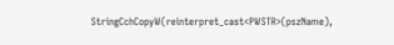StringCchCopyW(reinterpret_cast<PWSTR>(pszName),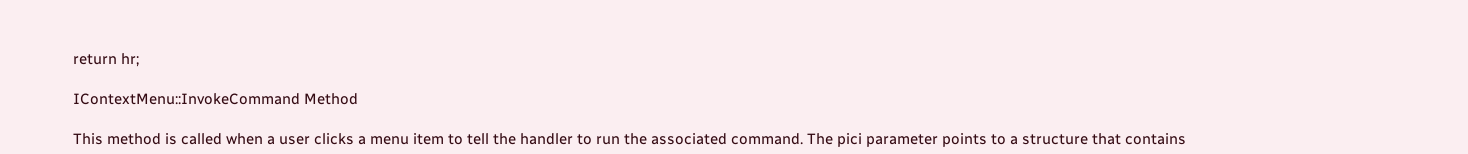return hr;

IContextMenu::InvokeCommand Method

This method is called when a user clicks a menu item to tell the handler to run the associated command. The pici parameter points to a structure that contains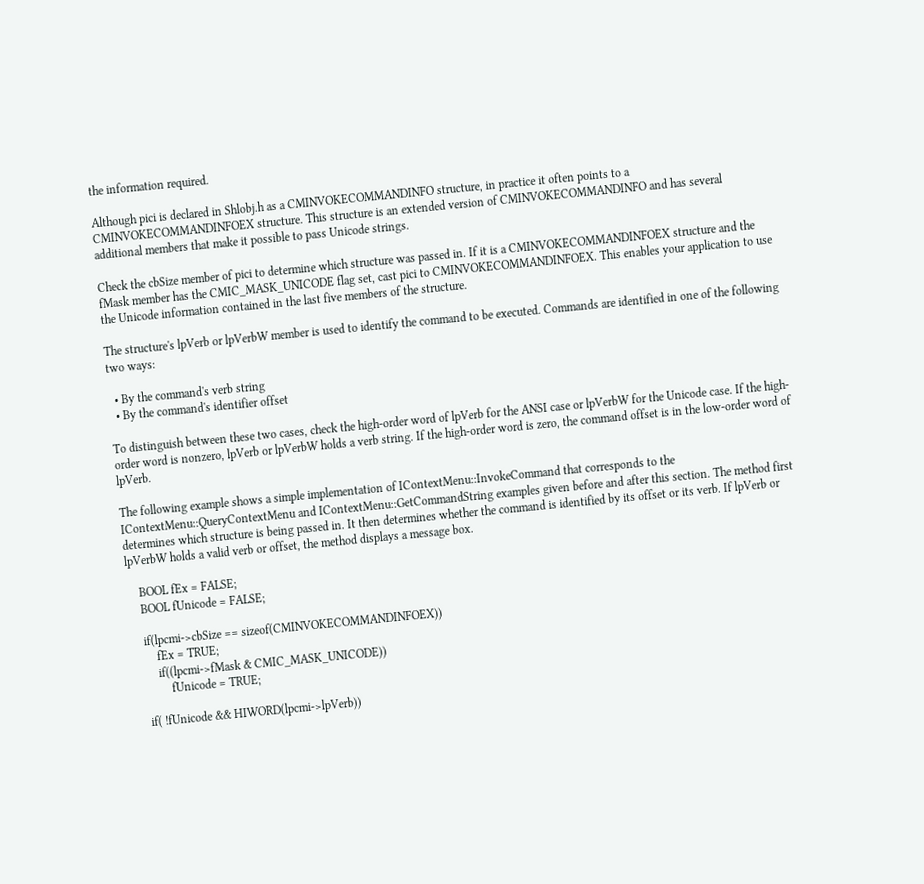the information required.

Although pici is declared in Shlobj.h as a CMINVOKECOMMANDINFO structure, in practice it often points to a CMINVOKECOMMANDINFOEX structure. This structure is an extended version of CMINVOKECOMMANDINFO and has several additional members that make it possible to pass Unicode strings.

Check the cbSize member of pici to determine which structure was passed in. If it is a CMINVOKECOMMANDINFOEX structure and the fMask member has the CMIC_MASK_UNICODE flag set, cast pici to CMINVOKECOMMANDINFOEX. This enables your application to use the Unicode information contained in the last five members of the structure.

The structure's lpVerb or lpVerbW member is used to identify the command to be executed. Commands are identified in one of the following two ways:

  • By the command's verb string
  • By the command's identifier offset

To distinguish between these two cases, check the high-order word of lpVerb for the ANSI case or lpVerbW for the Unicode case. If the high-order word is nonzero, lpVerb or lpVerbW holds a verb string. If the high-order word is zero, the command offset is in the low-order word of lpVerb.

The following example shows a simple implementation of IContextMenu::InvokeCommand that corresponds to the IContextMenu::QueryContextMenu and IContextMenu::GetCommandString examples given before and after this section. The method first determines which structure is being passed in. It then determines whether the command is identified by its offset or its verb. If lpVerb or lpVerbW holds a valid verb or offset, the method displays a message box.

    BOOL fEx = FALSE;
    BOOL fUnicode = FALSE;

    if(lpcmi->cbSize == sizeof(CMINVOKECOMMANDINFOEX))
        fEx = TRUE;
        if((lpcmi->fMask & CMIC_MASK_UNICODE))
            fUnicode = TRUE;

    if( !fUnicode && HIWORD(lpcmi->lpVerb))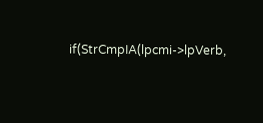if(StrCmpIA(lpcmi->lpVerb,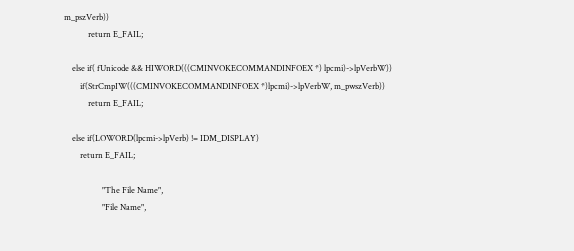m_pszVerb))
            return E_FAIL;

    else if( fUnicode && HIWORD(((CMINVOKECOMMANDINFOEX *) lpcmi)->lpVerbW))
        if(StrCmpIW(((CMINVOKECOMMANDINFOEX *)lpcmi)->lpVerbW, m_pwszVerb))
            return E_FAIL;

    else if(LOWORD(lpcmi->lpVerb) != IDM_DISPLAY)
        return E_FAIL;

                   "The File Name",
                   "File Name",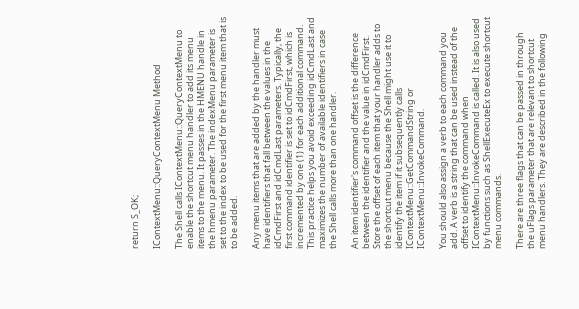return S_OK;

IContextMenu::QueryContextMenu Method

The Shell calls IContextMenu::QueryContextMenu to enable the shortcut menu handler to add its menu items to the menu. It passes in the HMENU handle in the hmenu parameter. The indexMenu parameter is set to the index to be used for the first menu item that is to be added.

Any menu items that are added by the handler must have identifiers that fall between the values in the idCmdFirst and idCmdLast parameters. Typically, the first command identifier is set to idCmdFirst, which is incremented by one (1) for each additional command. This practice helps you avoid exceeding idCmdLast and maximizes the number of available identifiers in case the Shell calls more than one handler.

An item identifier's command offset is the difference between the identifier and the value in idCmdFirst. Store the offset of each item that your handler adds to the shortcut menu because the Shell might use it to identify the item if it subsequently calls IContextMenu::GetCommandString or IContextMenu::InvokeCommand.

You should also assign a verb to each command you add. A verb is a string that can be used instead of the offset to identify the command when IContextMenu::InvokeCommand is called. It is also used by functions such as ShellExecuteEx to execute shortcut menu commands.

There are three flags that can be passed in through the uFlags parameter that are relevant to shortcut menu handlers. They are described in the following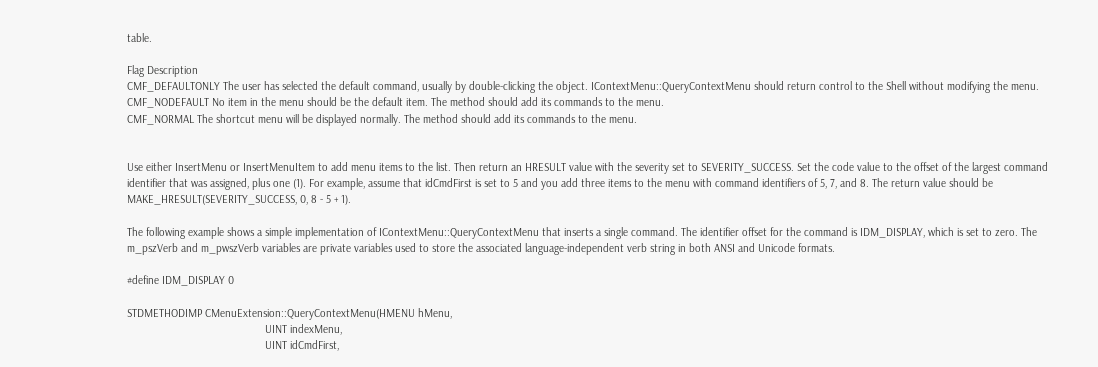table.

Flag Description
CMF_DEFAULTONLY The user has selected the default command, usually by double-clicking the object. IContextMenu::QueryContextMenu should return control to the Shell without modifying the menu.
CMF_NODEFAULT No item in the menu should be the default item. The method should add its commands to the menu.
CMF_NORMAL The shortcut menu will be displayed normally. The method should add its commands to the menu.


Use either InsertMenu or InsertMenuItem to add menu items to the list. Then return an HRESULT value with the severity set to SEVERITY_SUCCESS. Set the code value to the offset of the largest command identifier that was assigned, plus one (1). For example, assume that idCmdFirst is set to 5 and you add three items to the menu with command identifiers of 5, 7, and 8. The return value should be MAKE_HRESULT(SEVERITY_SUCCESS, 0, 8 - 5 + 1).

The following example shows a simple implementation of IContextMenu::QueryContextMenu that inserts a single command. The identifier offset for the command is IDM_DISPLAY, which is set to zero. The m_pszVerb and m_pwszVerb variables are private variables used to store the associated language-independent verb string in both ANSI and Unicode formats.

#define IDM_DISPLAY 0

STDMETHODIMP CMenuExtension::QueryContextMenu(HMENU hMenu,
                                              UINT indexMenu,
                                              UINT idCmdFirst,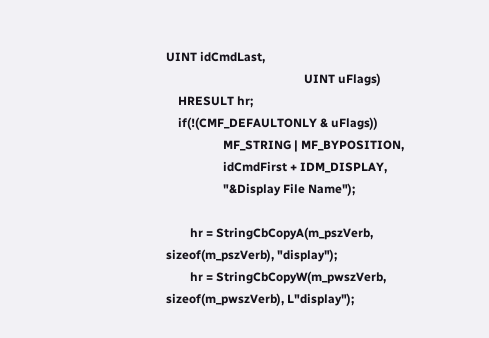UINT idCmdLast,
                                              UINT uFlags)
    HRESULT hr;
    if(!(CMF_DEFAULTONLY & uFlags))
                   MF_STRING | MF_BYPOSITION,
                   idCmdFirst + IDM_DISPLAY,
                   "&Display File Name");

        hr = StringCbCopyA(m_pszVerb, sizeof(m_pszVerb), "display");
        hr = StringCbCopyW(m_pwszVerb, sizeof(m_pwszVerb), L"display");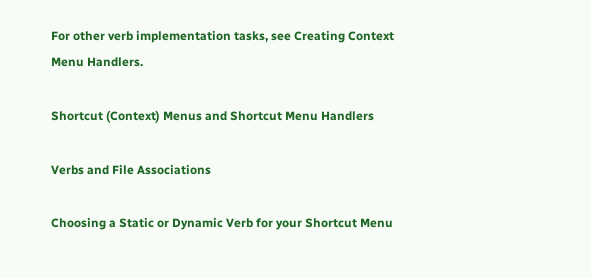For other verb implementation tasks, see Creating Context Menu Handlers.

Shortcut (Context) Menus and Shortcut Menu Handlers

Verbs and File Associations

Choosing a Static or Dynamic Verb for your Shortcut Menu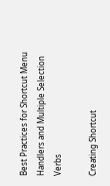Best Practices for Shortcut Menu Handlers and Multiple Selection Verbs

Creating Shortcut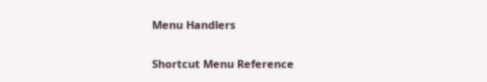Menu Handlers

Shortcut Menu Reference